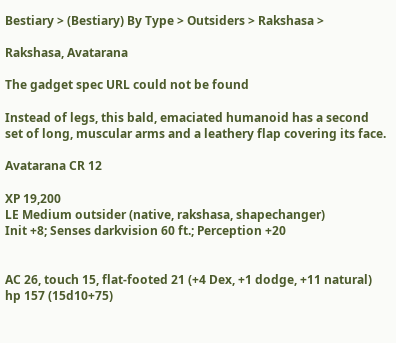Bestiary > (Bestiary) By Type > Outsiders > Rakshasa >

Rakshasa, Avatarana

The gadget spec URL could not be found

Instead of legs, this bald, emaciated humanoid has a second set of long, muscular arms and a leathery flap covering its face.

Avatarana CR 12

XP 19,200
LE Medium outsider (native, rakshasa, shapechanger)
Init +8; Senses darkvision 60 ft.; Perception +20


AC 26, touch 15, flat-footed 21 (+4 Dex, +1 dodge, +11 natural)
hp 157 (15d10+75)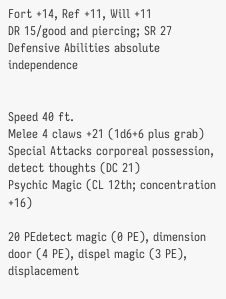Fort +14, Ref +11, Will +11
DR 15/good and piercing; SR 27
Defensive Abilities absolute independence


Speed 40 ft.
Melee 4 claws +21 (1d6+6 plus grab)
Special Attacks corporeal possession, detect thoughts (DC 21)
Psychic Magic (CL 12th; concentration +16)

20 PEdetect magic (0 PE), dimension door (4 PE), dispel magic (3 PE), displacement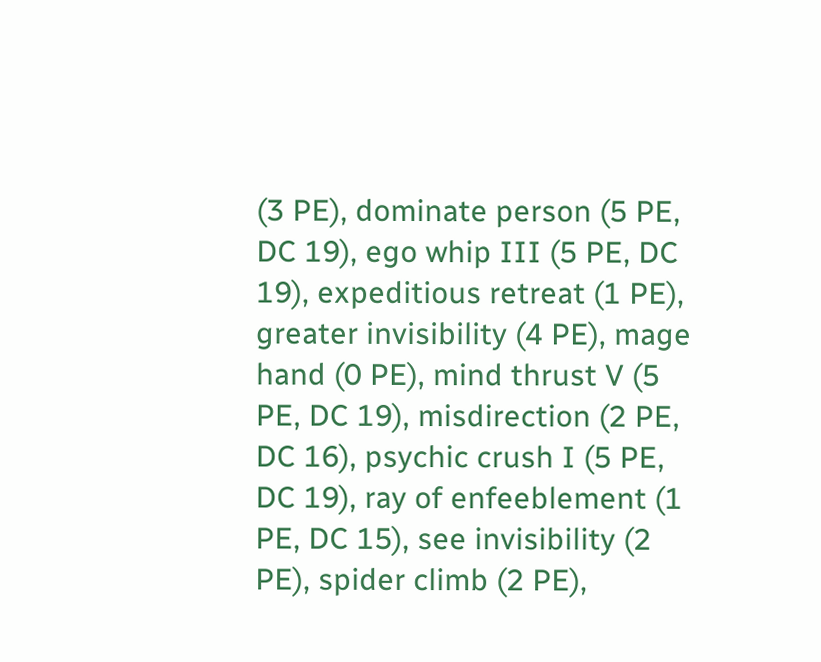(3 PE), dominate person (5 PE, DC 19), ego whip III (5 PE, DC 19), expeditious retreat (1 PE), greater invisibility (4 PE), mage hand (0 PE), mind thrust V (5 PE, DC 19), misdirection (2 PE, DC 16), psychic crush I (5 PE, DC 19), ray of enfeeblement (1 PE, DC 15), see invisibility (2 PE), spider climb (2 PE),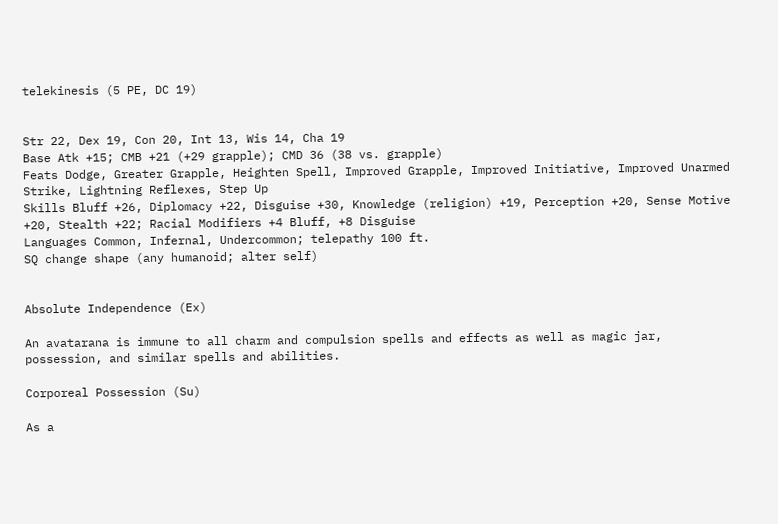telekinesis (5 PE, DC 19)


Str 22, Dex 19, Con 20, Int 13, Wis 14, Cha 19
Base Atk +15; CMB +21 (+29 grapple); CMD 36 (38 vs. grapple)
Feats Dodge, Greater Grapple, Heighten Spell, Improved Grapple, Improved Initiative, Improved Unarmed Strike, Lightning Reflexes, Step Up
Skills Bluff +26, Diplomacy +22, Disguise +30, Knowledge (religion) +19, Perception +20, Sense Motive +20, Stealth +22; Racial Modifiers +4 Bluff, +8 Disguise
Languages Common, Infernal, Undercommon; telepathy 100 ft.
SQ change shape (any humanoid; alter self)


Absolute Independence (Ex)

An avatarana is immune to all charm and compulsion spells and effects as well as magic jar, possession, and similar spells and abilities.

Corporeal Possession (Su)

As a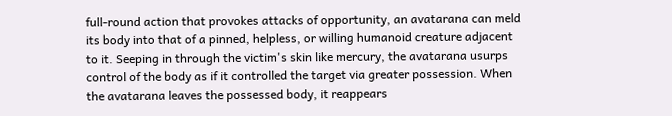full-round action that provokes attacks of opportunity, an avatarana can meld its body into that of a pinned, helpless, or willing humanoid creature adjacent to it. Seeping in through the victim's skin like mercury, the avatarana usurps control of the body as if it controlled the target via greater possession. When the avatarana leaves the possessed body, it reappears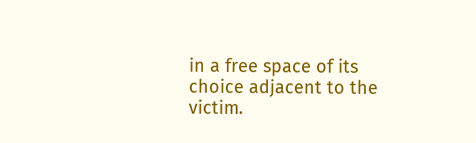in a free space of its choice adjacent to the victim.